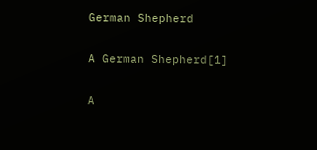German Shepherd

A German Shepherd[1]

A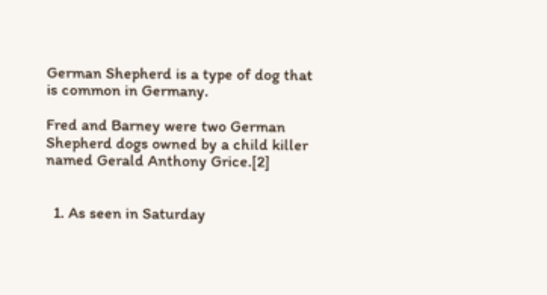German Shepherd is a type of dog that is common in Germany.

Fred and Barney were two German Shepherd dogs owned by a child killer named Gerald Anthony Grice.[2]


  1. As seen in Saturday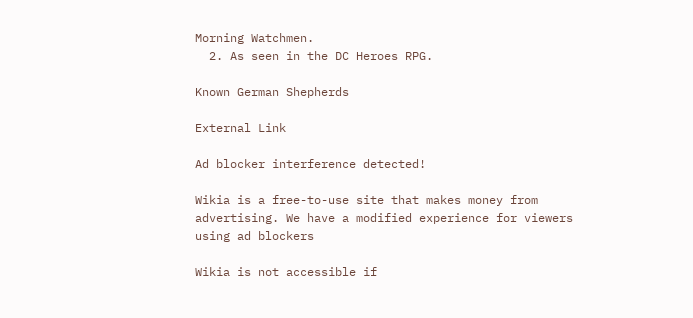Morning Watchmen.
  2. As seen in the DC Heroes RPG.

Known German Shepherds

External Link

Ad blocker interference detected!

Wikia is a free-to-use site that makes money from advertising. We have a modified experience for viewers using ad blockers

Wikia is not accessible if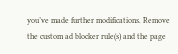you’ve made further modifications. Remove the custom ad blocker rule(s) and the page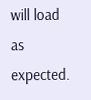will load as expected.